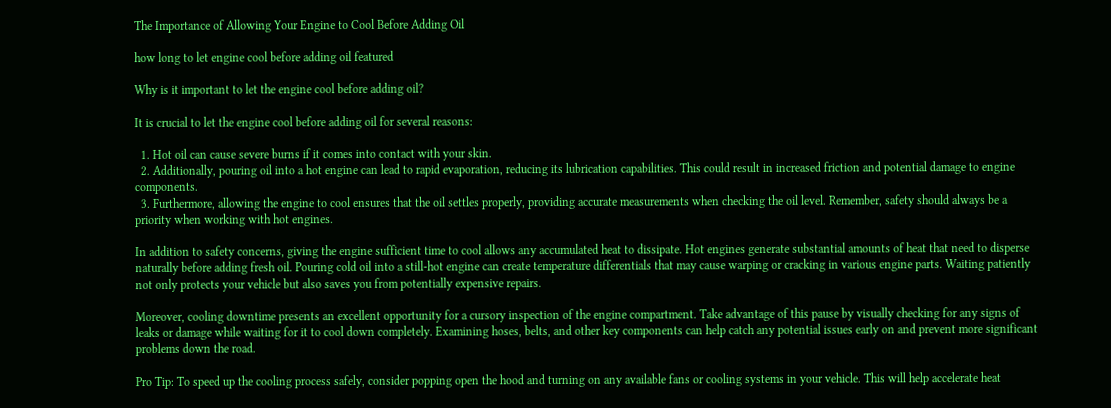The Importance of Allowing Your Engine to Cool Before Adding Oil

how long to let engine cool before adding oil featured

Why is it important to let the engine cool before adding oil?

It is crucial to let the engine cool before adding oil for several reasons:

  1. Hot oil can cause severe burns if it comes into contact with your skin.
  2. Additionally, pouring oil into a hot engine can lead to rapid evaporation, reducing its lubrication capabilities. This could result in increased friction and potential damage to engine components.
  3. Furthermore, allowing the engine to cool ensures that the oil settles properly, providing accurate measurements when checking the oil level. Remember, safety should always be a priority when working with hot engines.

In addition to safety concerns, giving the engine sufficient time to cool allows any accumulated heat to dissipate. Hot engines generate substantial amounts of heat that need to disperse naturally before adding fresh oil. Pouring cold oil into a still-hot engine can create temperature differentials that may cause warping or cracking in various engine parts. Waiting patiently not only protects your vehicle but also saves you from potentially expensive repairs.

Moreover, cooling downtime presents an excellent opportunity for a cursory inspection of the engine compartment. Take advantage of this pause by visually checking for any signs of leaks or damage while waiting for it to cool down completely. Examining hoses, belts, and other key components can help catch any potential issues early on and prevent more significant problems down the road.

Pro Tip: To speed up the cooling process safely, consider popping open the hood and turning on any available fans or cooling systems in your vehicle. This will help accelerate heat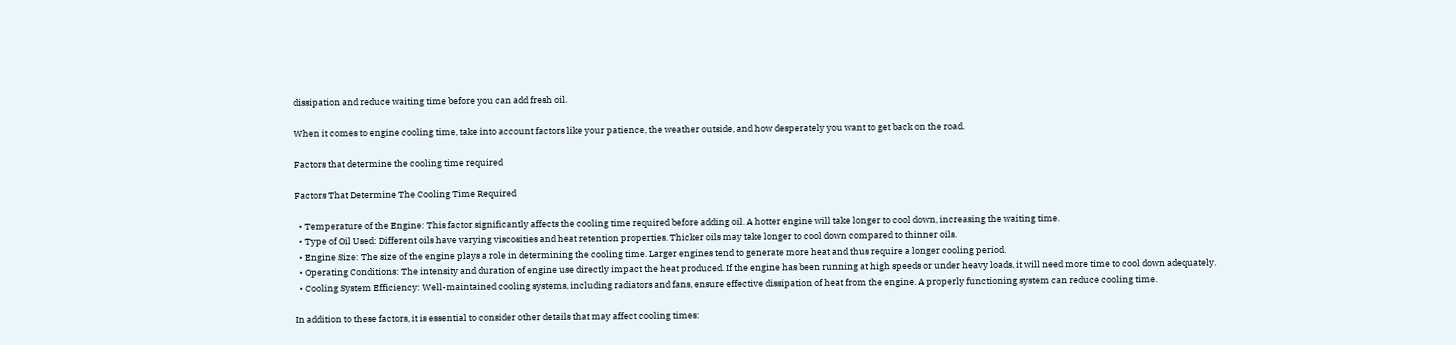dissipation and reduce waiting time before you can add fresh oil.

When it comes to engine cooling time, take into account factors like your patience, the weather outside, and how desperately you want to get back on the road.

Factors that determine the cooling time required

Factors That Determine The Cooling Time Required

  • Temperature of the Engine: This factor significantly affects the cooling time required before adding oil. A hotter engine will take longer to cool down, increasing the waiting time.
  • Type of Oil Used: Different oils have varying viscosities and heat retention properties. Thicker oils may take longer to cool down compared to thinner oils.
  • Engine Size: The size of the engine plays a role in determining the cooling time. Larger engines tend to generate more heat and thus require a longer cooling period.
  • Operating Conditions: The intensity and duration of engine use directly impact the heat produced. If the engine has been running at high speeds or under heavy loads, it will need more time to cool down adequately.
  • Cooling System Efficiency: Well-maintained cooling systems, including radiators and fans, ensure effective dissipation of heat from the engine. A properly functioning system can reduce cooling time.

In addition to these factors, it is essential to consider other details that may affect cooling times: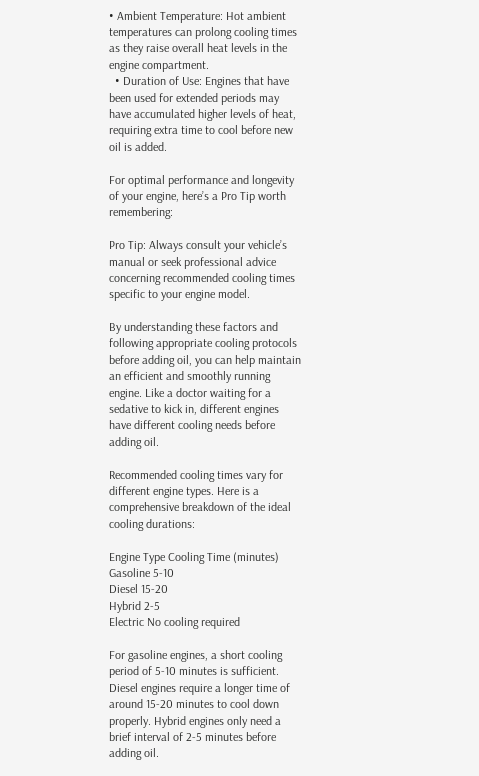• Ambient Temperature: Hot ambient temperatures can prolong cooling times as they raise overall heat levels in the engine compartment.
  • Duration of Use: Engines that have been used for extended periods may have accumulated higher levels of heat, requiring extra time to cool before new oil is added.

For optimal performance and longevity of your engine, here’s a Pro Tip worth remembering:

Pro Tip: Always consult your vehicle’s manual or seek professional advice concerning recommended cooling times specific to your engine model.

By understanding these factors and following appropriate cooling protocols before adding oil, you can help maintain an efficient and smoothly running engine. Like a doctor waiting for a sedative to kick in, different engines have different cooling needs before adding oil.

Recommended cooling times vary for different engine types. Here is a comprehensive breakdown of the ideal cooling durations:

Engine Type Cooling Time (minutes)
Gasoline 5-10
Diesel 15-20
Hybrid 2-5
Electric No cooling required

For gasoline engines, a short cooling period of 5-10 minutes is sufficient. Diesel engines require a longer time of around 15-20 minutes to cool down properly. Hybrid engines only need a brief interval of 2-5 minutes before adding oil.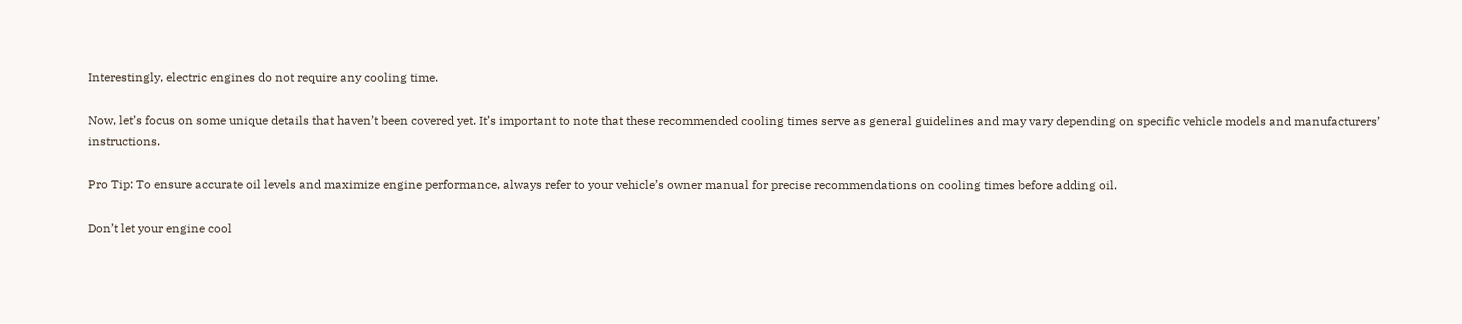Interestingly, electric engines do not require any cooling time.

Now, let’s focus on some unique details that haven’t been covered yet. It’s important to note that these recommended cooling times serve as general guidelines and may vary depending on specific vehicle models and manufacturers’ instructions.

Pro Tip: To ensure accurate oil levels and maximize engine performance, always refer to your vehicle’s owner manual for precise recommendations on cooling times before adding oil.

Don’t let your engine cool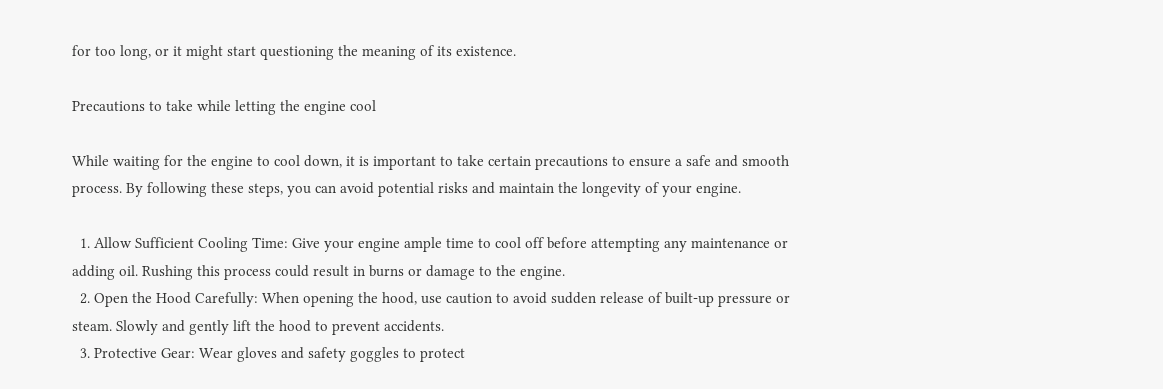for too long, or it might start questioning the meaning of its existence.

Precautions to take while letting the engine cool

While waiting for the engine to cool down, it is important to take certain precautions to ensure a safe and smooth process. By following these steps, you can avoid potential risks and maintain the longevity of your engine.

  1. Allow Sufficient Cooling Time: Give your engine ample time to cool off before attempting any maintenance or adding oil. Rushing this process could result in burns or damage to the engine.
  2. Open the Hood Carefully: When opening the hood, use caution to avoid sudden release of built-up pressure or steam. Slowly and gently lift the hood to prevent accidents.
  3. Protective Gear: Wear gloves and safety goggles to protect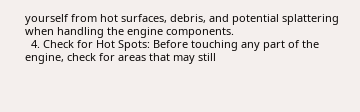yourself from hot surfaces, debris, and potential splattering when handling the engine components.
  4. Check for Hot Spots: Before touching any part of the engine, check for areas that may still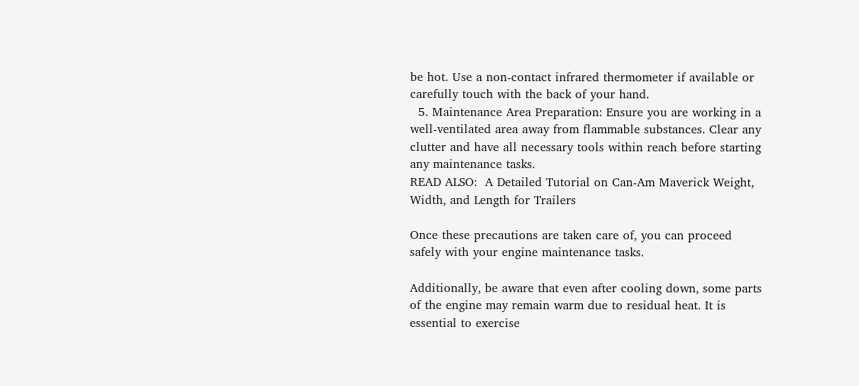be hot. Use a non-contact infrared thermometer if available or carefully touch with the back of your hand.
  5. Maintenance Area Preparation: Ensure you are working in a well-ventilated area away from flammable substances. Clear any clutter and have all necessary tools within reach before starting any maintenance tasks.
READ ALSO:  A Detailed Tutorial on Can-Am Maverick Weight, Width, and Length for Trailers

Once these precautions are taken care of, you can proceed safely with your engine maintenance tasks.

Additionally, be aware that even after cooling down, some parts of the engine may remain warm due to residual heat. It is essential to exercise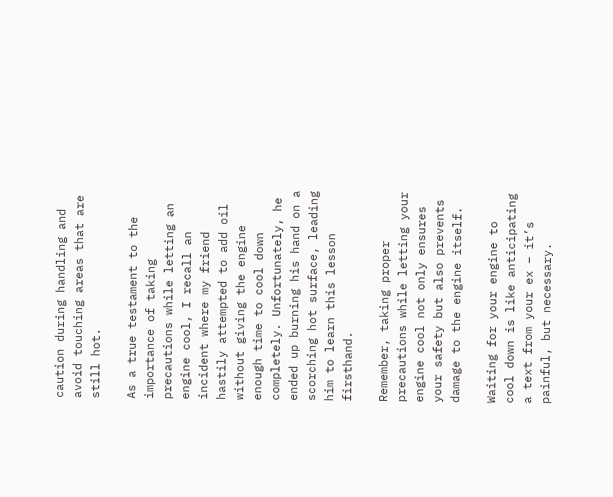caution during handling and avoid touching areas that are still hot.

As a true testament to the importance of taking precautions while letting an engine cool, I recall an incident where my friend hastily attempted to add oil without giving the engine enough time to cool down completely. Unfortunately, he ended up burning his hand on a scorching hot surface, leading him to learn this lesson firsthand.

Remember, taking proper precautions while letting your engine cool not only ensures your safety but also prevents damage to the engine itself.

Waiting for your engine to cool down is like anticipating a text from your ex – it’s painful, but necessary.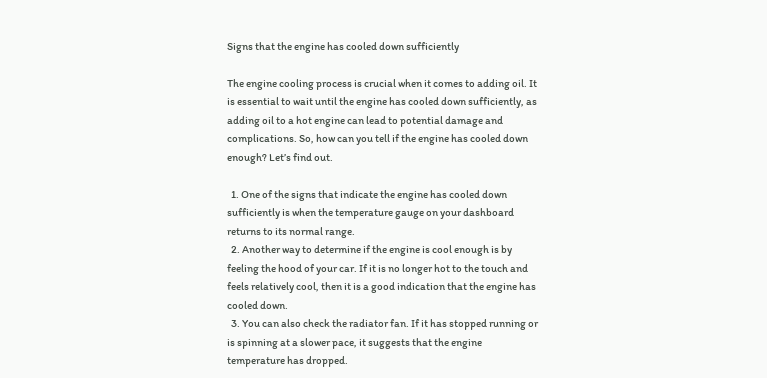Signs that the engine has cooled down sufficiently

The engine cooling process is crucial when it comes to adding oil. It is essential to wait until the engine has cooled down sufficiently, as adding oil to a hot engine can lead to potential damage and complications. So, how can you tell if the engine has cooled down enough? Let’s find out.

  1. One of the signs that indicate the engine has cooled down sufficiently is when the temperature gauge on your dashboard returns to its normal range.
  2. Another way to determine if the engine is cool enough is by feeling the hood of your car. If it is no longer hot to the touch and feels relatively cool, then it is a good indication that the engine has cooled down.
  3. You can also check the radiator fan. If it has stopped running or is spinning at a slower pace, it suggests that the engine temperature has dropped.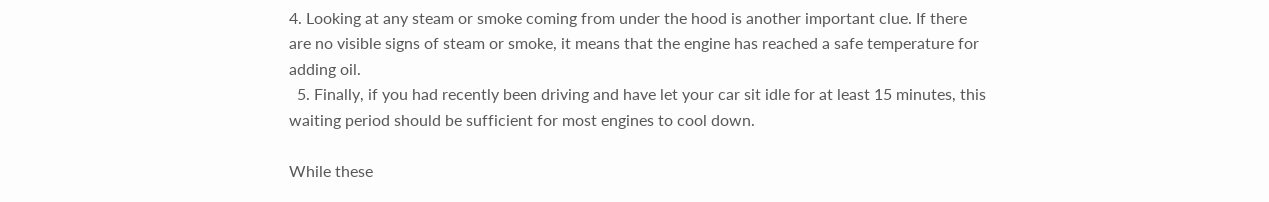4. Looking at any steam or smoke coming from under the hood is another important clue. If there are no visible signs of steam or smoke, it means that the engine has reached a safe temperature for adding oil.
  5. Finally, if you had recently been driving and have let your car sit idle for at least 15 minutes, this waiting period should be sufficient for most engines to cool down.

While these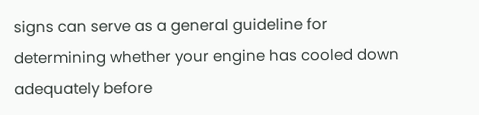signs can serve as a general guideline for determining whether your engine has cooled down adequately before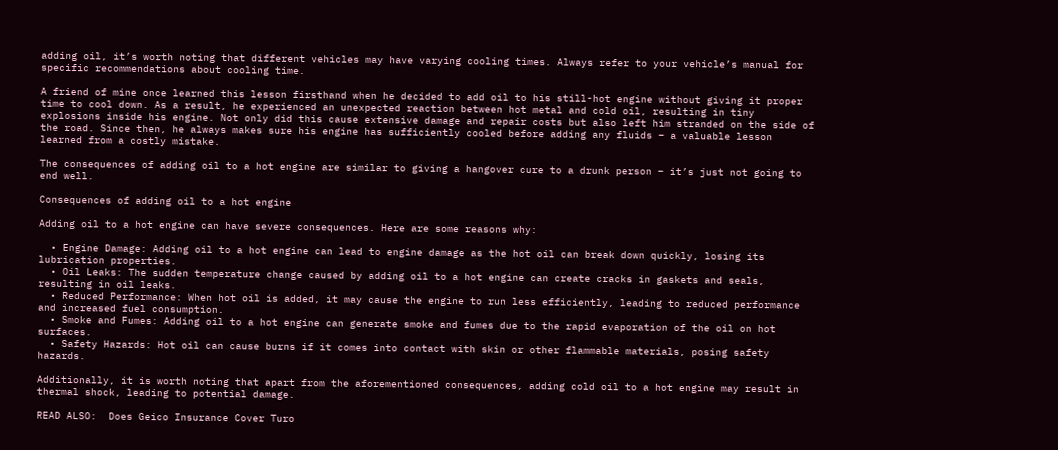adding oil, it’s worth noting that different vehicles may have varying cooling times. Always refer to your vehicle’s manual for specific recommendations about cooling time.

A friend of mine once learned this lesson firsthand when he decided to add oil to his still-hot engine without giving it proper time to cool down. As a result, he experienced an unexpected reaction between hot metal and cold oil, resulting in tiny explosions inside his engine. Not only did this cause extensive damage and repair costs but also left him stranded on the side of the road. Since then, he always makes sure his engine has sufficiently cooled before adding any fluids – a valuable lesson learned from a costly mistake.

The consequences of adding oil to a hot engine are similar to giving a hangover cure to a drunk person – it’s just not going to end well.

Consequences of adding oil to a hot engine

Adding oil to a hot engine can have severe consequences. Here are some reasons why:

  • Engine Damage: Adding oil to a hot engine can lead to engine damage as the hot oil can break down quickly, losing its lubrication properties.
  • Oil Leaks: The sudden temperature change caused by adding oil to a hot engine can create cracks in gaskets and seals, resulting in oil leaks.
  • Reduced Performance: When hot oil is added, it may cause the engine to run less efficiently, leading to reduced performance and increased fuel consumption.
  • Smoke and Fumes: Adding oil to a hot engine can generate smoke and fumes due to the rapid evaporation of the oil on hot surfaces.
  • Safety Hazards: Hot oil can cause burns if it comes into contact with skin or other flammable materials, posing safety hazards.

Additionally, it is worth noting that apart from the aforementioned consequences, adding cold oil to a hot engine may result in thermal shock, leading to potential damage.

READ ALSO:  Does Geico Insurance Cover Turo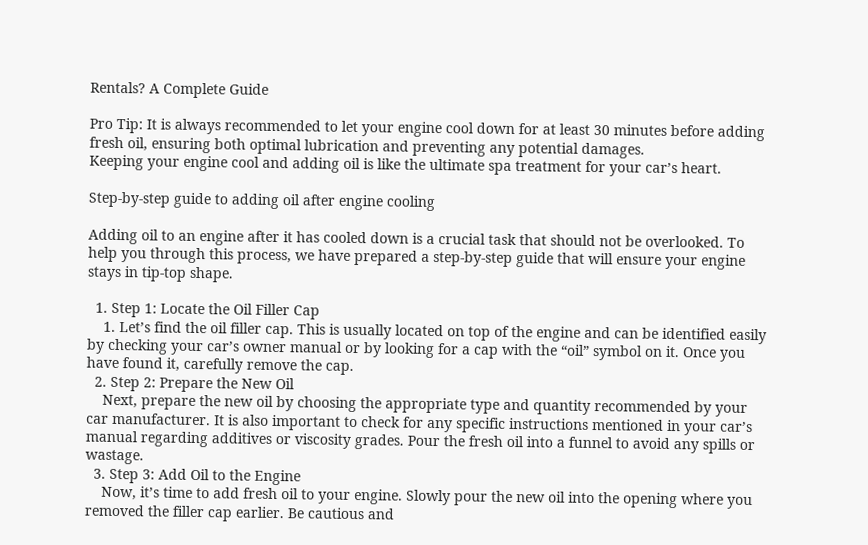Rentals? A Complete Guide

Pro Tip: It is always recommended to let your engine cool down for at least 30 minutes before adding fresh oil, ensuring both optimal lubrication and preventing any potential damages.
Keeping your engine cool and adding oil is like the ultimate spa treatment for your car’s heart.

Step-by-step guide to adding oil after engine cooling

Adding oil to an engine after it has cooled down is a crucial task that should not be overlooked. To help you through this process, we have prepared a step-by-step guide that will ensure your engine stays in tip-top shape.

  1. Step 1: Locate the Oil Filler Cap
    1. Let’s find the oil filler cap. This is usually located on top of the engine and can be identified easily by checking your car’s owner manual or by looking for a cap with the “oil” symbol on it. Once you have found it, carefully remove the cap.
  2. Step 2: Prepare the New Oil
    Next, prepare the new oil by choosing the appropriate type and quantity recommended by your car manufacturer. It is also important to check for any specific instructions mentioned in your car’s manual regarding additives or viscosity grades. Pour the fresh oil into a funnel to avoid any spills or wastage.
  3. Step 3: Add Oil to the Engine
    Now, it’s time to add fresh oil to your engine. Slowly pour the new oil into the opening where you removed the filler cap earlier. Be cautious and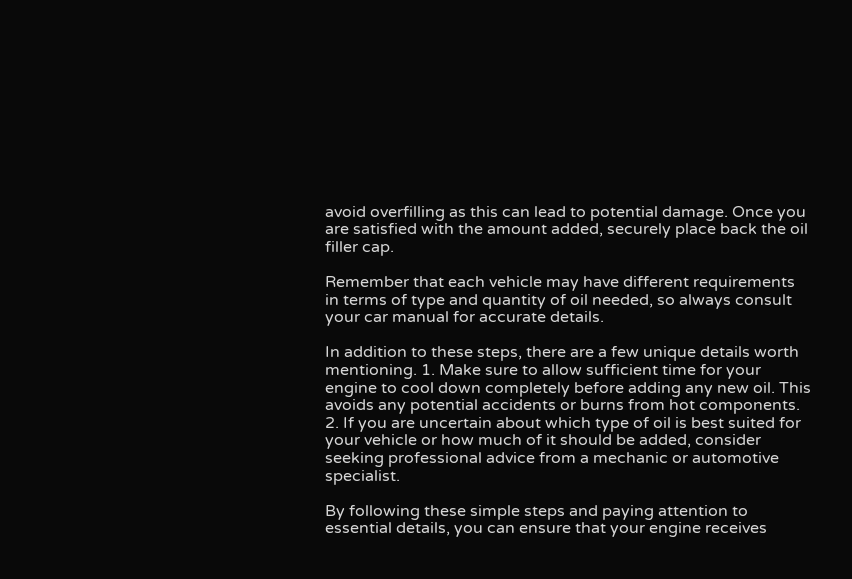avoid overfilling as this can lead to potential damage. Once you are satisfied with the amount added, securely place back the oil filler cap.

Remember that each vehicle may have different requirements in terms of type and quantity of oil needed, so always consult your car manual for accurate details.

In addition to these steps, there are a few unique details worth mentioning. 1. Make sure to allow sufficient time for your engine to cool down completely before adding any new oil. This avoids any potential accidents or burns from hot components. 2. If you are uncertain about which type of oil is best suited for your vehicle or how much of it should be added, consider seeking professional advice from a mechanic or automotive specialist.

By following these simple steps and paying attention to essential details, you can ensure that your engine receives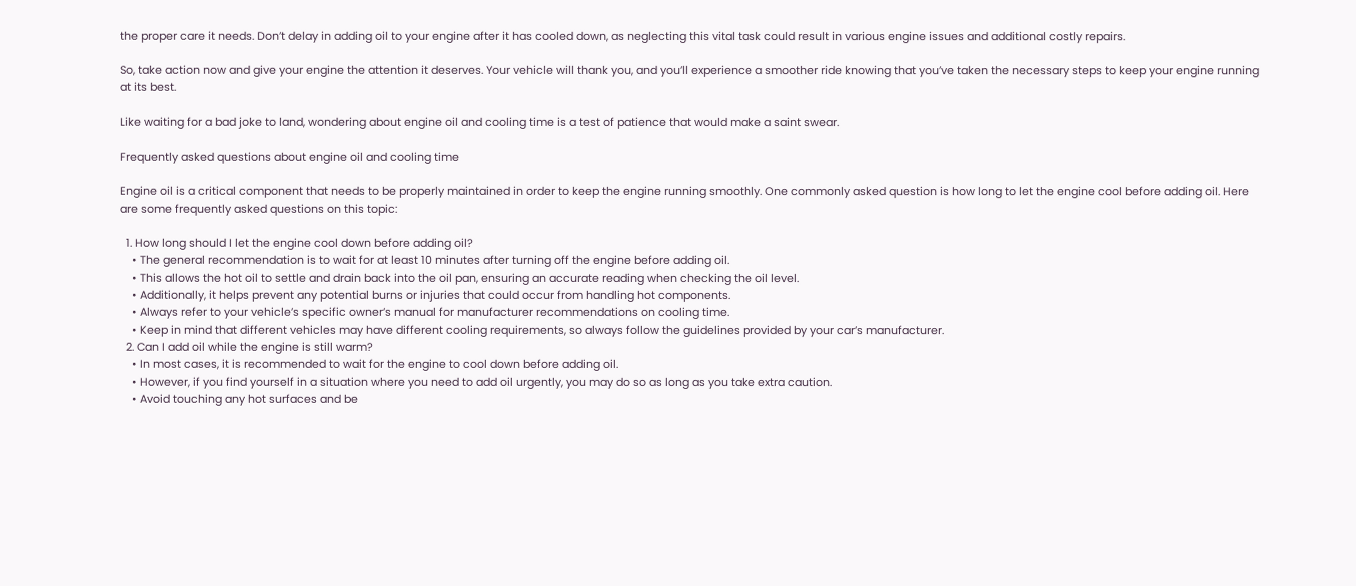the proper care it needs. Don’t delay in adding oil to your engine after it has cooled down, as neglecting this vital task could result in various engine issues and additional costly repairs.

So, take action now and give your engine the attention it deserves. Your vehicle will thank you, and you’ll experience a smoother ride knowing that you’ve taken the necessary steps to keep your engine running at its best.

Like waiting for a bad joke to land, wondering about engine oil and cooling time is a test of patience that would make a saint swear.

Frequently asked questions about engine oil and cooling time

Engine oil is a critical component that needs to be properly maintained in order to keep the engine running smoothly. One commonly asked question is how long to let the engine cool before adding oil. Here are some frequently asked questions on this topic:

  1. How long should I let the engine cool down before adding oil?
    • The general recommendation is to wait for at least 10 minutes after turning off the engine before adding oil.
    • This allows the hot oil to settle and drain back into the oil pan, ensuring an accurate reading when checking the oil level.
    • Additionally, it helps prevent any potential burns or injuries that could occur from handling hot components.
    • Always refer to your vehicle’s specific owner’s manual for manufacturer recommendations on cooling time.
    • Keep in mind that different vehicles may have different cooling requirements, so always follow the guidelines provided by your car’s manufacturer.
  2. Can I add oil while the engine is still warm?
    • In most cases, it is recommended to wait for the engine to cool down before adding oil.
    • However, if you find yourself in a situation where you need to add oil urgently, you may do so as long as you take extra caution.
    • Avoid touching any hot surfaces and be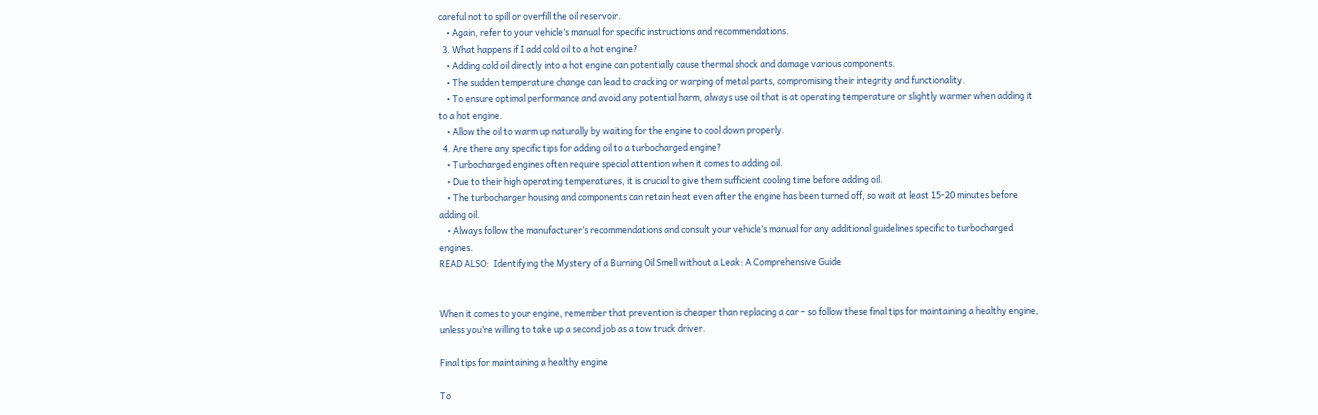careful not to spill or overfill the oil reservoir.
    • Again, refer to your vehicle’s manual for specific instructions and recommendations.
  3. What happens if I add cold oil to a hot engine?
    • Adding cold oil directly into a hot engine can potentially cause thermal shock and damage various components.
    • The sudden temperature change can lead to cracking or warping of metal parts, compromising their integrity and functionality.
    • To ensure optimal performance and avoid any potential harm, always use oil that is at operating temperature or slightly warmer when adding it to a hot engine.
    • Allow the oil to warm up naturally by waiting for the engine to cool down properly.
  4. Are there any specific tips for adding oil to a turbocharged engine?
    • Turbocharged engines often require special attention when it comes to adding oil.
    • Due to their high operating temperatures, it is crucial to give them sufficient cooling time before adding oil.
    • The turbocharger housing and components can retain heat even after the engine has been turned off, so wait at least 15-20 minutes before adding oil.
    • Always follow the manufacturer’s recommendations and consult your vehicle’s manual for any additional guidelines specific to turbocharged engines.
READ ALSO:  Identifying the Mystery of a Burning Oil Smell without a Leak: A Comprehensive Guide


When it comes to your engine, remember that prevention is cheaper than replacing a car – so follow these final tips for maintaining a healthy engine, unless you’re willing to take up a second job as a tow truck driver.

Final tips for maintaining a healthy engine

To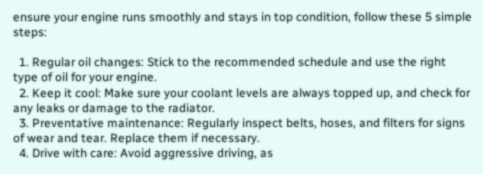ensure your engine runs smoothly and stays in top condition, follow these 5 simple steps:

  1. Regular oil changes: Stick to the recommended schedule and use the right type of oil for your engine.
  2. Keep it cool: Make sure your coolant levels are always topped up, and check for any leaks or damage to the radiator.
  3. Preventative maintenance: Regularly inspect belts, hoses, and filters for signs of wear and tear. Replace them if necessary.
  4. Drive with care: Avoid aggressive driving, as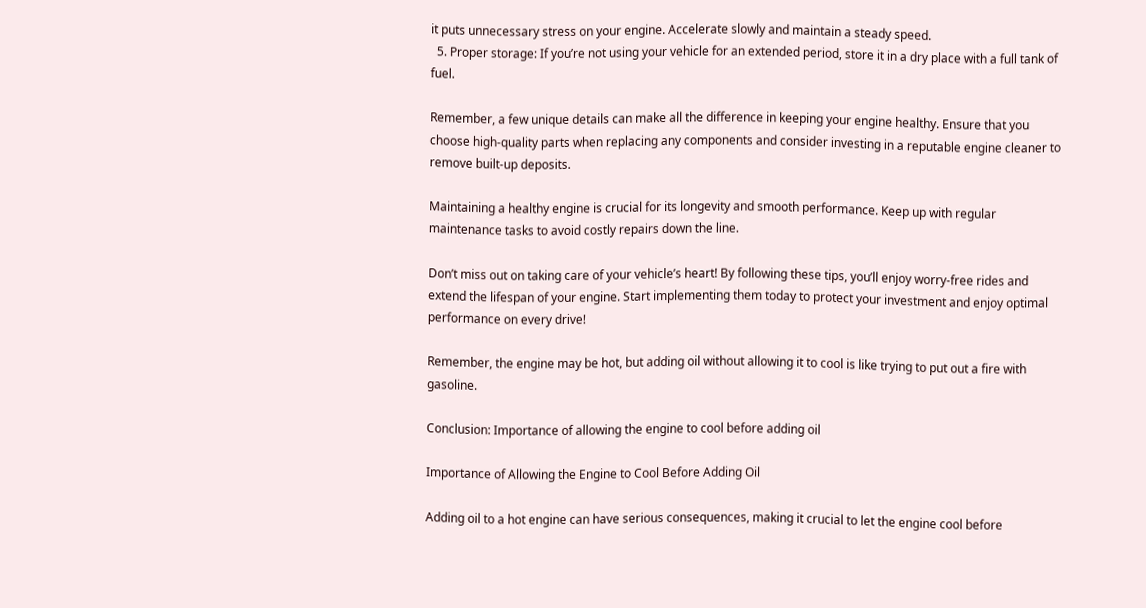it puts unnecessary stress on your engine. Accelerate slowly and maintain a steady speed.
  5. Proper storage: If you’re not using your vehicle for an extended period, store it in a dry place with a full tank of fuel.

Remember, a few unique details can make all the difference in keeping your engine healthy. Ensure that you choose high-quality parts when replacing any components and consider investing in a reputable engine cleaner to remove built-up deposits.

Maintaining a healthy engine is crucial for its longevity and smooth performance. Keep up with regular maintenance tasks to avoid costly repairs down the line.

Don’t miss out on taking care of your vehicle’s heart! By following these tips, you’ll enjoy worry-free rides and extend the lifespan of your engine. Start implementing them today to protect your investment and enjoy optimal performance on every drive!

Remember, the engine may be hot, but adding oil without allowing it to cool is like trying to put out a fire with gasoline.

Conclusion: Importance of allowing the engine to cool before adding oil

Importance of Allowing the Engine to Cool Before Adding Oil

Adding oil to a hot engine can have serious consequences, making it crucial to let the engine cool before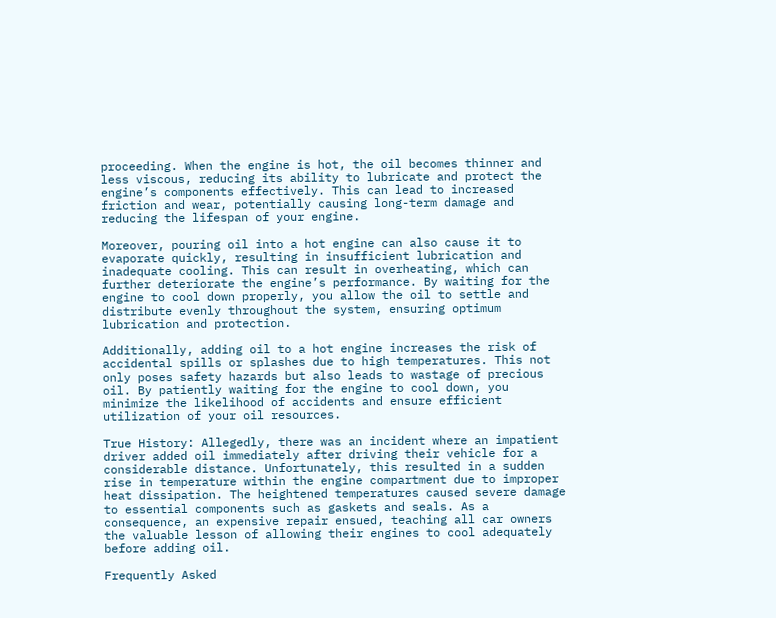proceeding. When the engine is hot, the oil becomes thinner and less viscous, reducing its ability to lubricate and protect the engine’s components effectively. This can lead to increased friction and wear, potentially causing long-term damage and reducing the lifespan of your engine.

Moreover, pouring oil into a hot engine can also cause it to evaporate quickly, resulting in insufficient lubrication and inadequate cooling. This can result in overheating, which can further deteriorate the engine’s performance. By waiting for the engine to cool down properly, you allow the oil to settle and distribute evenly throughout the system, ensuring optimum lubrication and protection.

Additionally, adding oil to a hot engine increases the risk of accidental spills or splashes due to high temperatures. This not only poses safety hazards but also leads to wastage of precious oil. By patiently waiting for the engine to cool down, you minimize the likelihood of accidents and ensure efficient utilization of your oil resources.

True History: Allegedly, there was an incident where an impatient driver added oil immediately after driving their vehicle for a considerable distance. Unfortunately, this resulted in a sudden rise in temperature within the engine compartment due to improper heat dissipation. The heightened temperatures caused severe damage to essential components such as gaskets and seals. As a consequence, an expensive repair ensued, teaching all car owners the valuable lesson of allowing their engines to cool adequately before adding oil.

Frequently Asked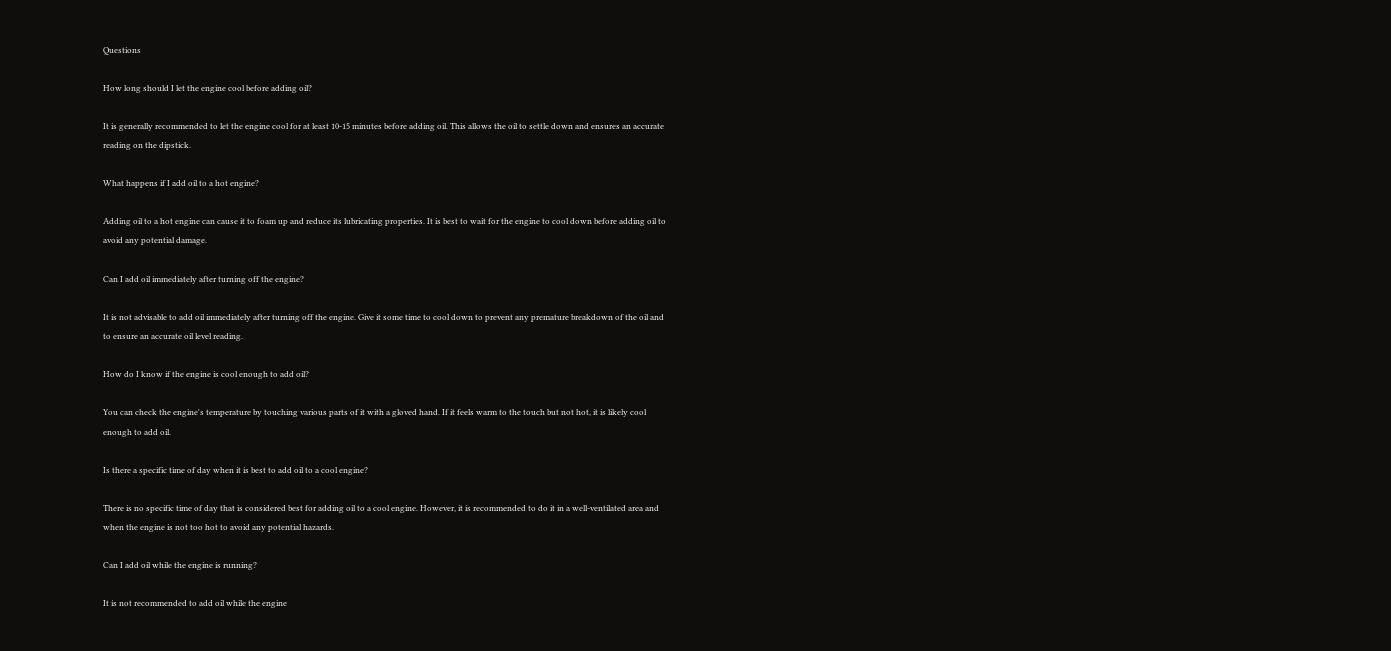Questions

How long should I let the engine cool before adding oil?

It is generally recommended to let the engine cool for at least 10-15 minutes before adding oil. This allows the oil to settle down and ensures an accurate reading on the dipstick.

What happens if I add oil to a hot engine?

Adding oil to a hot engine can cause it to foam up and reduce its lubricating properties. It is best to wait for the engine to cool down before adding oil to avoid any potential damage.

Can I add oil immediately after turning off the engine?

It is not advisable to add oil immediately after turning off the engine. Give it some time to cool down to prevent any premature breakdown of the oil and to ensure an accurate oil level reading.

How do I know if the engine is cool enough to add oil?

You can check the engine's temperature by touching various parts of it with a gloved hand. If it feels warm to the touch but not hot, it is likely cool enough to add oil.

Is there a specific time of day when it is best to add oil to a cool engine?

There is no specific time of day that is considered best for adding oil to a cool engine. However, it is recommended to do it in a well-ventilated area and when the engine is not too hot to avoid any potential hazards.

Can I add oil while the engine is running?

It is not recommended to add oil while the engine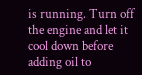is running. Turn off the engine and let it cool down before adding oil to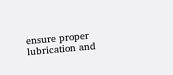ensure proper lubrication and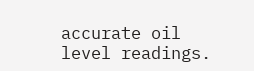accurate oil level readings.